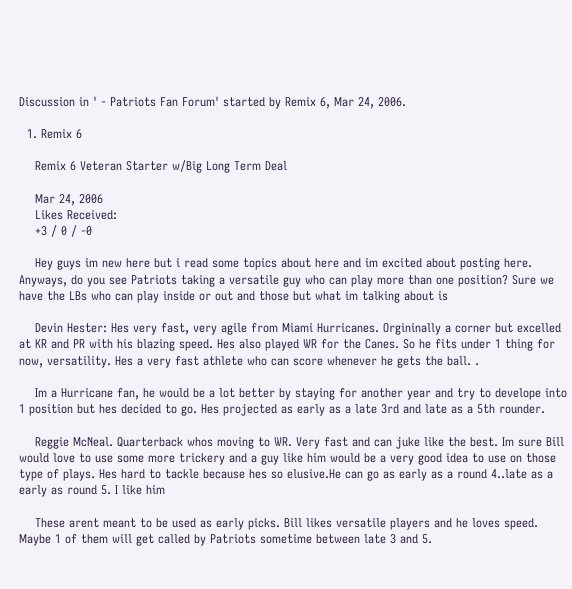Discussion in ' - Patriots Fan Forum' started by Remix 6, Mar 24, 2006.

  1. Remix 6

    Remix 6 Veteran Starter w/Big Long Term Deal

    Mar 24, 2006
    Likes Received:
    +3 / 0 / -0

    Hey guys im new here but i read some topics about here and im excited about posting here. Anyways, do you see Patriots taking a versatile guy who can play more than one position? Sure we have the LBs who can play inside or out and those but what im talking about is

    Devin Hester: Hes very fast, very agile from Miami Hurricanes. Orgininally a corner but excelled at KR and PR with his blazing speed. Hes also played WR for the Canes. So he fits under 1 thing for now, versatility. Hes a very fast athlete who can score whenever he gets the ball. .

    Im a Hurricane fan, he would be a lot better by staying for another year and try to develope into 1 position but hes decided to go. Hes projected as early as a late 3rd and late as a 5th rounder.

    Reggie McNeal. Quarterback whos moving to WR. Very fast and can juke like the best. Im sure Bill would love to use some more trickery and a guy like him would be a very good idea to use on those type of plays. Hes hard to tackle because hes so elusive.He can go as early as a round 4..late as a early as round 5. I like him

    These arent meant to be used as early picks. Bill likes versatile players and he loves speed. Maybe 1 of them will get called by Patriots sometime between late 3 and 5.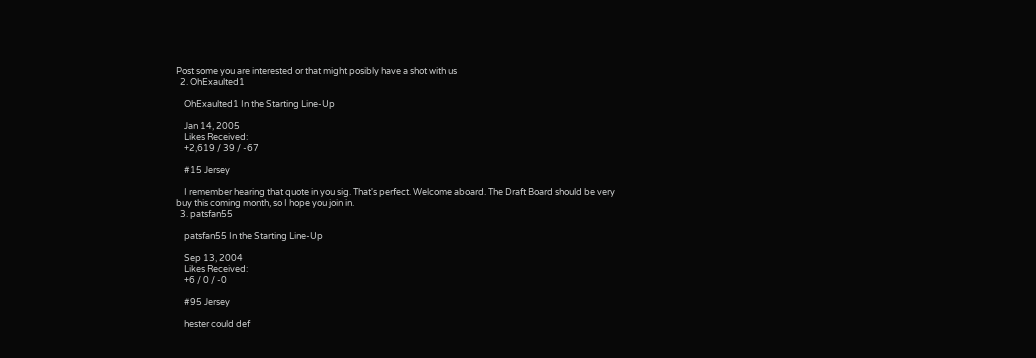Post some you are interested or that might posibly have a shot with us
  2. OhExaulted1

    OhExaulted1 In the Starting Line-Up

    Jan 14, 2005
    Likes Received:
    +2,619 / 39 / -67

    #15 Jersey

    I remember hearing that quote in you sig. That's perfect. Welcome aboard. The Draft Board should be very buy this coming month, so I hope you join in.
  3. patsfan55

    patsfan55 In the Starting Line-Up

    Sep 13, 2004
    Likes Received:
    +6 / 0 / -0

    #95 Jersey

    hester could def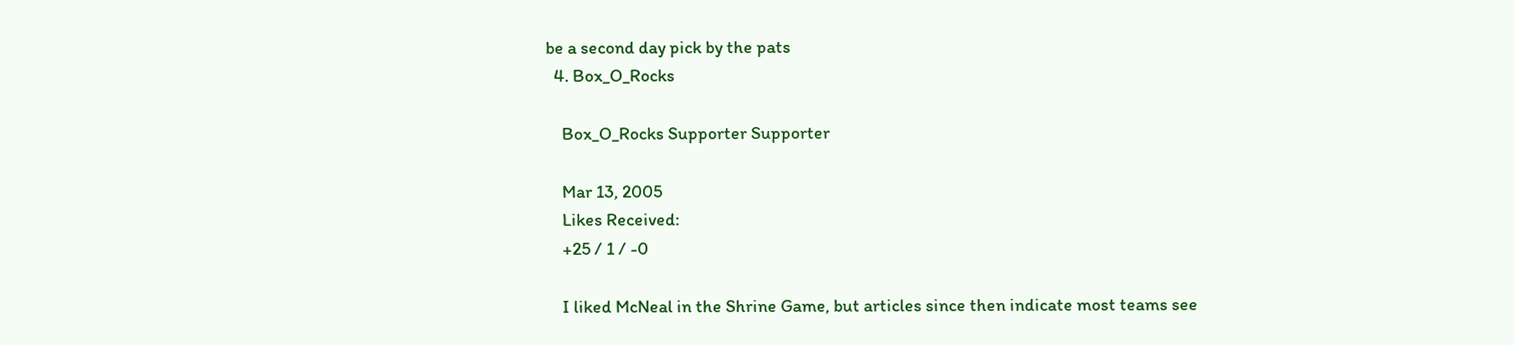be a second day pick by the pats
  4. Box_O_Rocks

    Box_O_Rocks Supporter Supporter

    Mar 13, 2005
    Likes Received:
    +25 / 1 / -0

    I liked McNeal in the Shrine Game, but articles since then indicate most teams see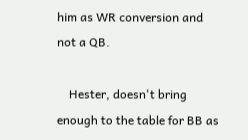him as WR conversion and not a QB.

    Hester, doesn't bring enough to the table for BB as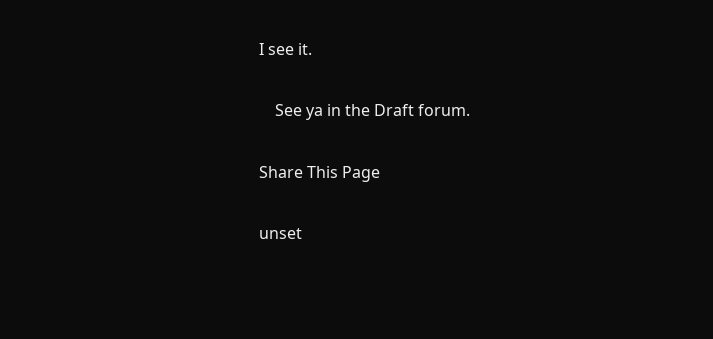I see it.

    See ya in the Draft forum.

Share This Page

unset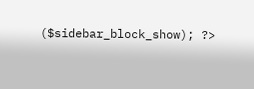($sidebar_block_show); ?>